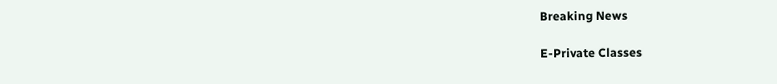Breaking News

E-Private Classes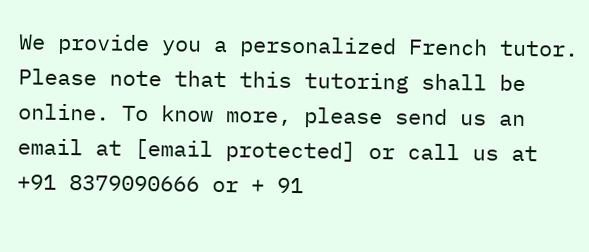We provide you a personalized French tutor. Please note that this tutoring shall be online. To know more, please send us an email at [email protected] or call us at +91 8379090666 or + 91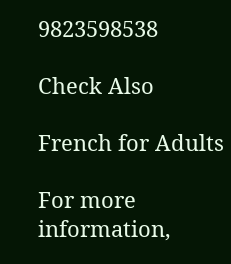9823598538

Check Also

French for Adults

For more information,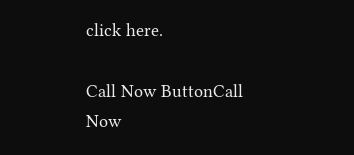click here.

Call Now ButtonCall Now